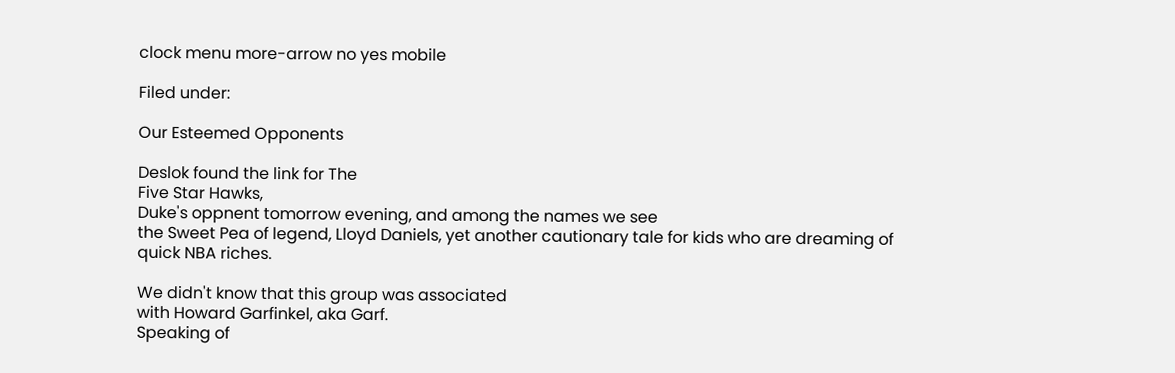clock menu more-arrow no yes mobile

Filed under:

Our Esteemed Opponents

Deslok found the link for The
Five Star Hawks,
Duke's oppnent tomorrow evening, and among the names we see
the Sweet Pea of legend, Lloyd Daniels, yet another cautionary tale for kids who are dreaming of quick NBA riches.

We didn't know that this group was associated
with Howard Garfinkel, aka Garf.
Speaking of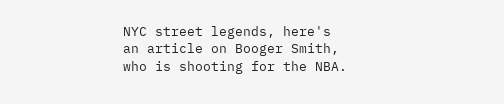NYC street legends, here's
an article on Booger Smith,
who is shooting for the NBA.